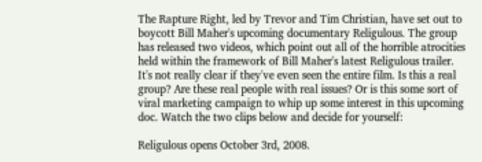The Rapture Right, led by Trevor and Tim Christian, have set out to boycott Bill Maher's upcoming documentary Religulous. The group has released two videos, which point out all of the horrible atrocities held within the framework of Bill Maher's latest Religulous trailer. It's not really clear if they've even seen the entire film. Is this a real group? Are these real people with real issues? Or is this some sort of viral marketing campaign to whip up some interest in this upcoming doc. Watch the two clips below and decide for yourself:

Religulous opens October 3rd, 2008.